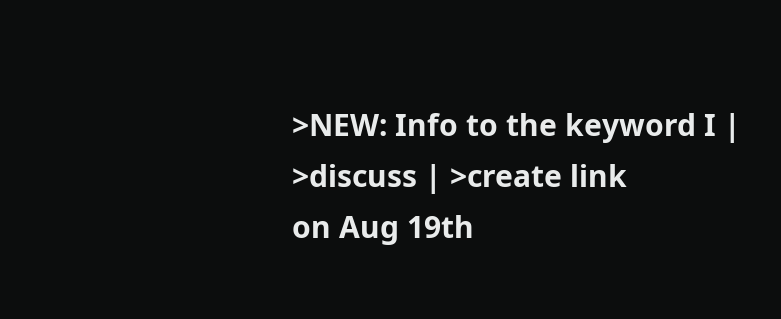>NEW: Info to the keyword I | >discuss | >create link
on Aug 19th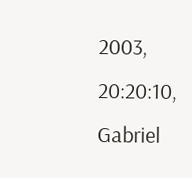2003, 20:20:10, Gabriel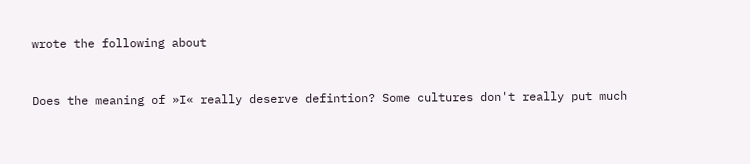wrote the following about


Does the meaning of »I« really deserve defintion? Some cultures don't really put much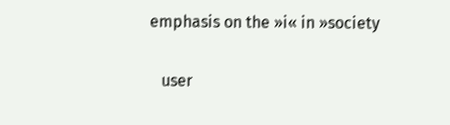emphasis on the »i« in »society

   user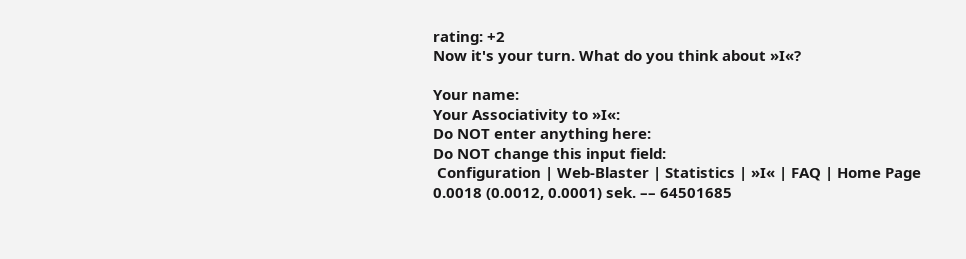rating: +2
Now it's your turn. What do you think about »I«?

Your name:
Your Associativity to »I«:
Do NOT enter anything here:
Do NOT change this input field:
 Configuration | Web-Blaster | Statistics | »I« | FAQ | Home Page
0.0018 (0.0012, 0.0001) sek. –– 64501685